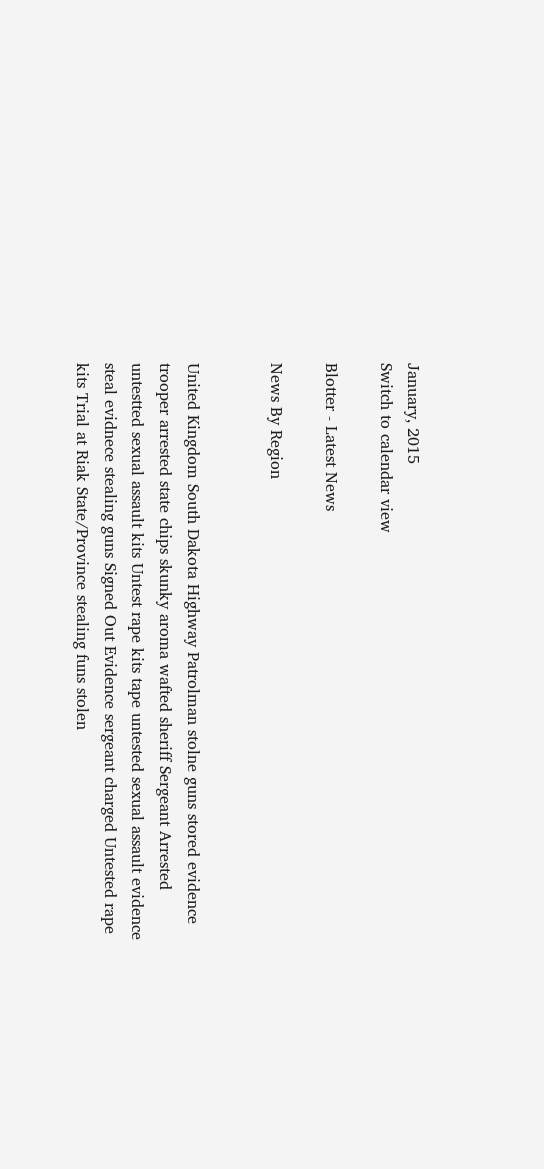January, 2015
Switch to calendar view

Blotter - Latest News

News By Region


United Kingdom South Dakota Highway Patrolman stolne guns stored evidence trooper arrested state chips skunky aroma wafted sheriff Sergeant Arrested untestted sexual assault kits Untest rape kits tape untested sexual assault evidence steal evidnece stealing guns Signed Out Evidence sergeant charged Untested rape kits Trial at Riak State/Province stealing funs stolen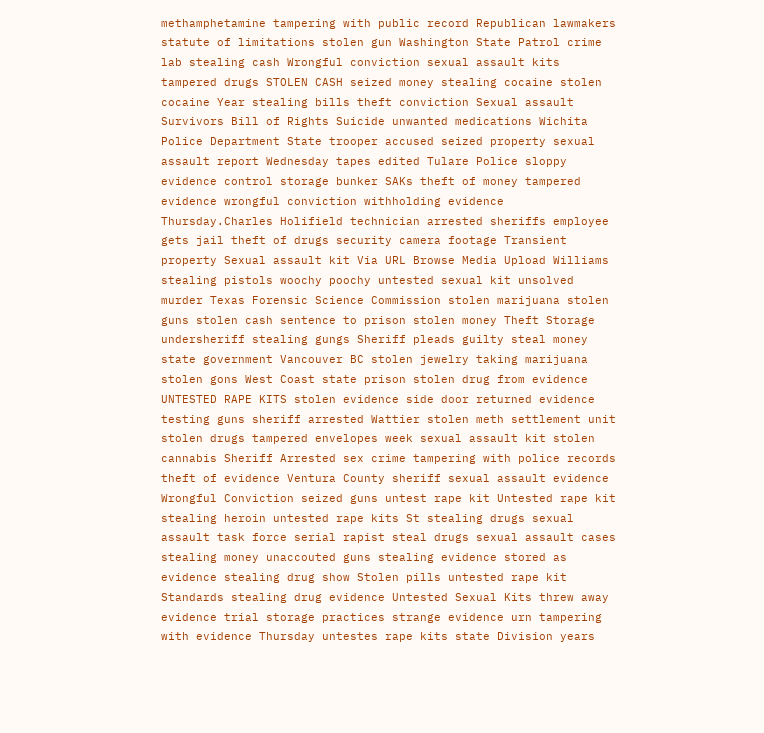methamphetamine tampering with public record Republican lawmakers statute of limitations stolen gun Washington State Patrol crime lab stealing cash Wrongful conviction sexual assault kits tampered drugs STOLEN CASH seized money stealing cocaine stolen cocaine Year stealing bills theft conviction Sexual assault Survivors Bill of Rights Suicide unwanted medications Wichita Police Department State trooper accused seized property sexual assault report Wednesday tapes edited Tulare Police sloppy evidence control storage bunker SAKs theft of money tampered evidence wrongful conviction withholding evidence Thursday.Charles Holifield technician arrested sheriffs employee gets jail theft of drugs security camera footage Transient property Sexual assault kit Via URL Browse Media Upload Williams stealing pistols woochy poochy untested sexual kit unsolved murder Texas Forensic Science Commission stolen marijuana stolen guns stolen cash sentence to prison stolen money Theft Storage undersheriff stealing gungs Sheriff pleads guilty steal money state government Vancouver BC stolen jewelry taking marijuana stolen gons West Coast state prison stolen drug from evidence UNTESTED RAPE KITS stolen evidence side door returned evidence testing guns sheriff arrested Wattier stolen meth settlement unit stolen drugs tampered envelopes week sexual assault kit stolen cannabis Sheriff Arrested sex crime tampering with police records theft of evidence Ventura County sheriff sexual assault evidence Wrongful Conviction seized guns untest rape kit Untested rape kit stealing heroin untested rape kits St stealing drugs sexual assault task force serial rapist steal drugs sexual assault cases stealing money unaccouted guns stealing evidence stored as evidence stealing drug show Stolen pills untested rape kit Standards stealing drug evidence Untested Sexual Kits threw away evidence trial storage practices strange evidence urn tampering with evidence Thursday untestes rape kits state Division years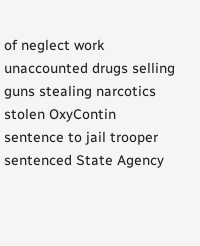of neglect work unaccounted drugs selling guns stealing narcotics stolen OxyContin sentence to jail trooper sentenced State Agency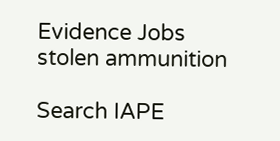Evidence Jobs stolen ammunition

Search IAPE